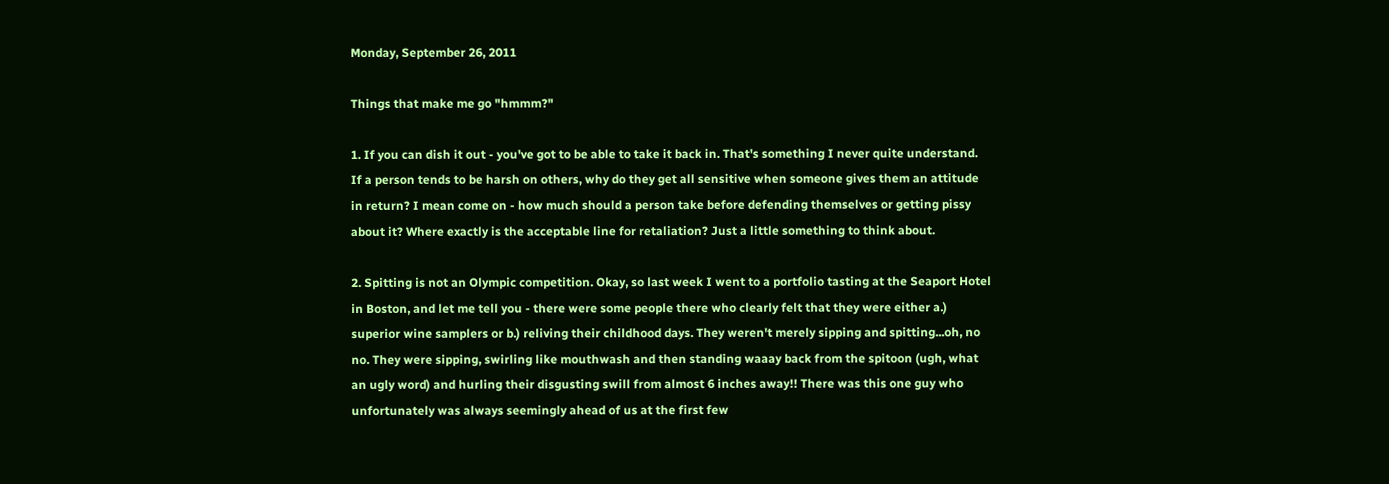Monday, September 26, 2011

Things that make me go "hmmm?"

1. If you can dish it out - you've got to be able to take it back in. That's something I never quite understand. If a person tends to be harsh on others, why do they get all sensitive when someone gives them an attitude in return? I mean come on - how much should a person take before defending themselves or getting pissy about it? Where exactly is the acceptable line for retaliation? Just a little something to think about.

2. Spitting is not an Olympic competition. Okay, so last week I went to a portfolio tasting at the Seaport Hotel in Boston, and let me tell you - there were some people there who clearly felt that they were either a.) superior wine samplers or b.) reliving their childhood days. They weren't merely sipping and spitting...oh, no no. They were sipping, swirling like mouthwash and then standing waaay back from the spitoon (ugh, what an ugly word) and hurling their disgusting swill from almost 6 inches away!! There was this one guy who unfortunately was always seemingly ahead of us at the first few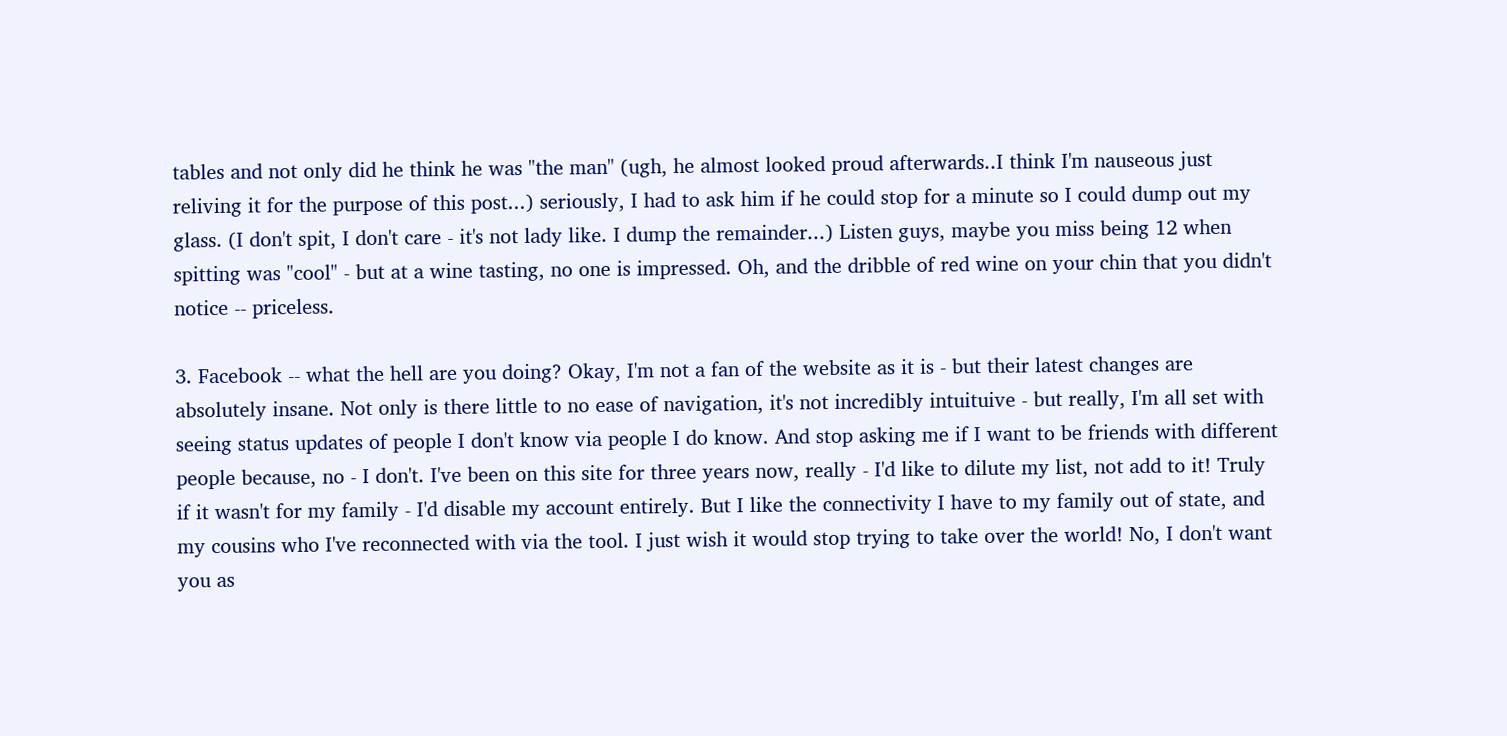tables and not only did he think he was "the man" (ugh, he almost looked proud afterwards..I think I'm nauseous just reliving it for the purpose of this post...) seriously, I had to ask him if he could stop for a minute so I could dump out my glass. (I don't spit, I don't care - it's not lady like. I dump the remainder...) Listen guys, maybe you miss being 12 when spitting was "cool" - but at a wine tasting, no one is impressed. Oh, and the dribble of red wine on your chin that you didn't notice -- priceless.

3. Facebook -- what the hell are you doing? Okay, I'm not a fan of the website as it is - but their latest changes are absolutely insane. Not only is there little to no ease of navigation, it's not incredibly intuituive - but really, I'm all set with seeing status updates of people I don't know via people I do know. And stop asking me if I want to be friends with different people because, no - I don't. I've been on this site for three years now, really - I'd like to dilute my list, not add to it! Truly if it wasn't for my family - I'd disable my account entirely. But I like the connectivity I have to my family out of state, and my cousins who I've reconnected with via the tool. I just wish it would stop trying to take over the world! No, I don't want you as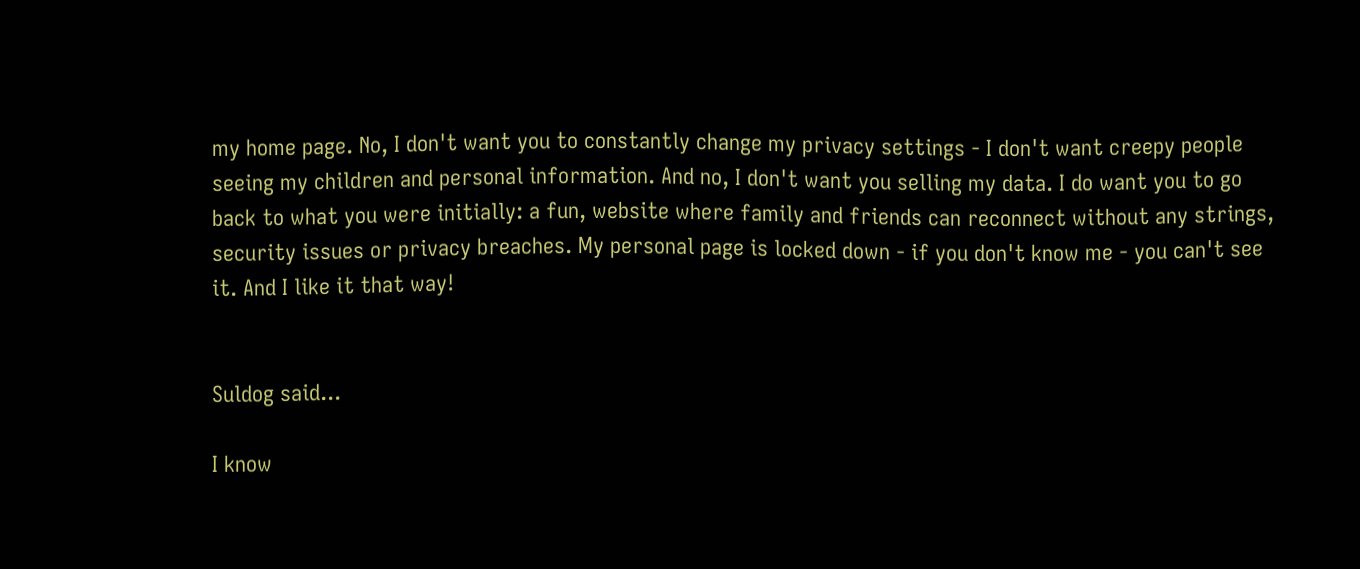my home page. No, I don't want you to constantly change my privacy settings - I don't want creepy people seeing my children and personal information. And no, I don't want you selling my data. I do want you to go back to what you were initially: a fun, website where family and friends can reconnect without any strings, security issues or privacy breaches. My personal page is locked down - if you don't know me - you can't see it. And I like it that way!


Suldog said...

I know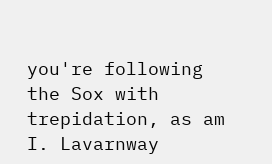you're following the Sox with trepidation, as am I. Lavarnway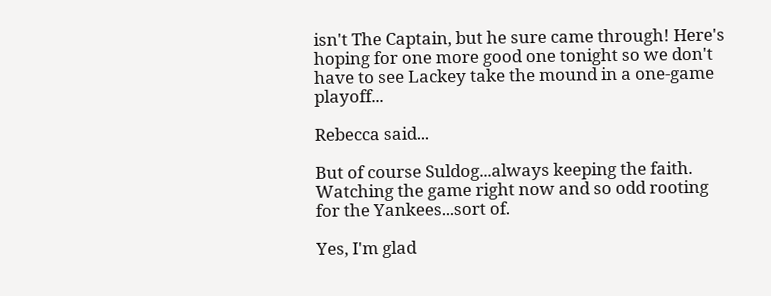isn't The Captain, but he sure came through! Here's hoping for one more good one tonight so we don't have to see Lackey take the mound in a one-game playoff...

Rebecca said...

But of course Suldog...always keeping the faith. Watching the game right now and so odd rooting for the Yankees...sort of.

Yes, I'm glad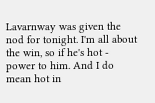Lavarnway was given the nod for tonight. I'm all about the win, so if he's hot - power to him. And I do mean hot in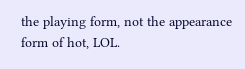the playing form, not the appearance form of hot, LOL.